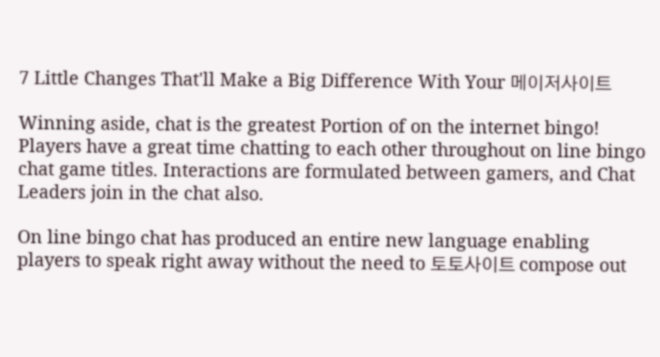7 Little Changes That'll Make a Big Difference With Your 메이저사이트

Winning aside, chat is the greatest Portion of on the internet bingo! Players have a great time chatting to each other throughout on line bingo chat game titles. Interactions are formulated between gamers, and Chat Leaders join in the chat also.

On line bingo chat has produced an entire new language enabling players to speak right away without the need to 토토사이트 compose out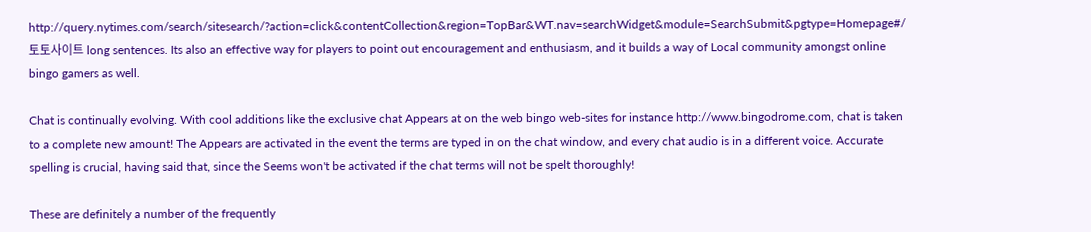http://query.nytimes.com/search/sitesearch/?action=click&contentCollection&region=TopBar&WT.nav=searchWidget&module=SearchSubmit&pgtype=Homepage#/토토사이트 long sentences. Its also an effective way for players to point out encouragement and enthusiasm, and it builds a way of Local community amongst online bingo gamers as well.

Chat is continually evolving. With cool additions like the exclusive chat Appears at on the web bingo web-sites for instance http://www.bingodrome.com, chat is taken to a complete new amount! The Appears are activated in the event the terms are typed in on the chat window, and every chat audio is in a different voice. Accurate spelling is crucial, having said that, since the Seems won't be activated if the chat terms will not be spelt thoroughly!

These are definitely a number of the frequently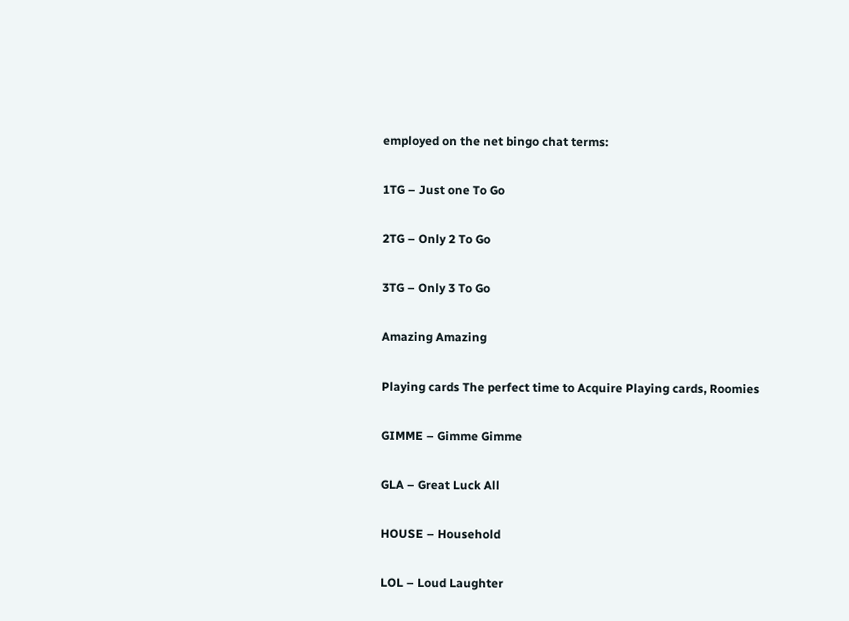employed on the net bingo chat terms:

1TG – Just one To Go

2TG – Only 2 To Go

3TG – Only 3 To Go

Amazing Amazing

Playing cards The perfect time to Acquire Playing cards, Roomies

GIMME – Gimme Gimme

GLA – Great Luck All

HOUSE – Household

LOL – Loud Laughter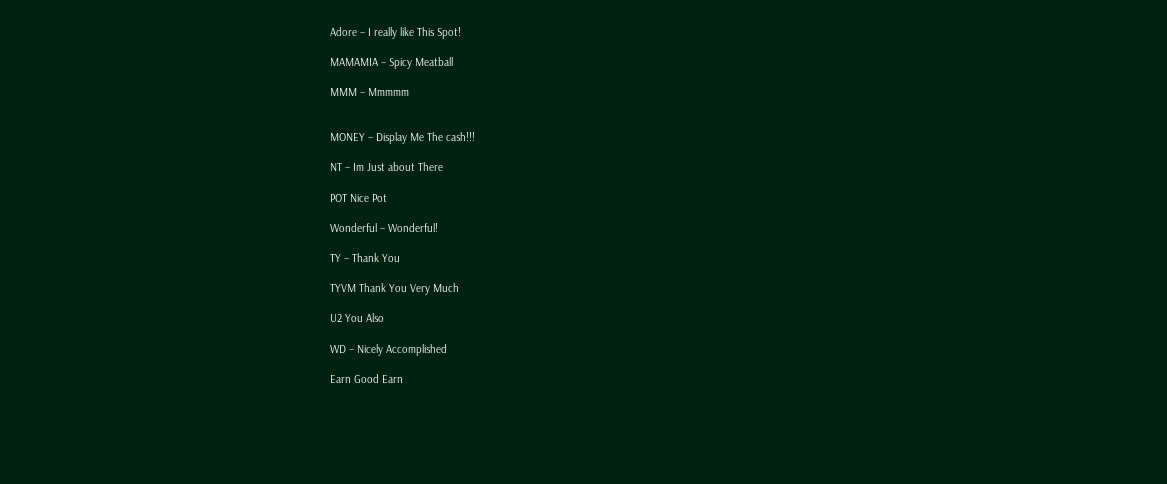Adore – I really like This Spot!

MAMAMIA – Spicy Meatball

MMM – Mmmmm


MONEY – Display Me The cash!!!

NT – Im Just about There

POT Nice Pot

Wonderful – Wonderful!

TY – Thank You

TYVM Thank You Very Much

U2 You Also

WD – Nicely Accomplished

Earn Good Earn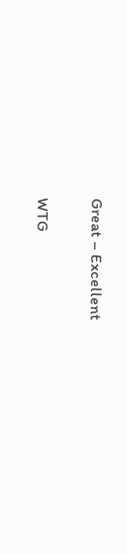Great – Excellent

WTG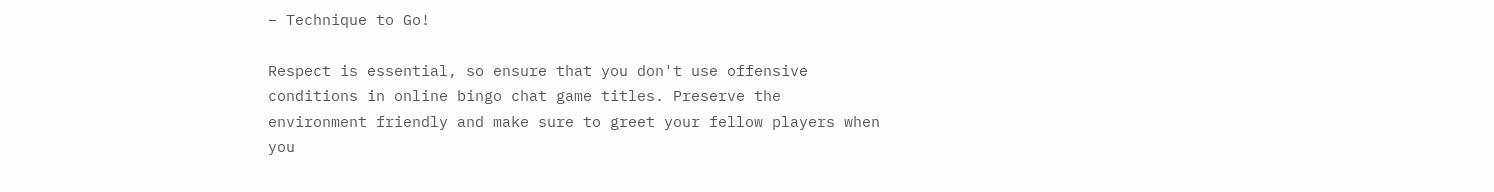– Technique to Go!

Respect is essential, so ensure that you don't use offensive conditions in online bingo chat game titles. Preserve the environment friendly and make sure to greet your fellow players when you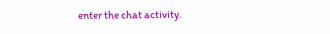enter the chat activity.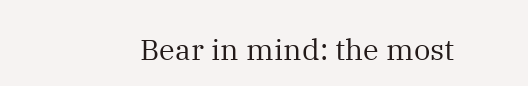Bear in mind: the most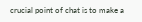crucial point of chat is to make a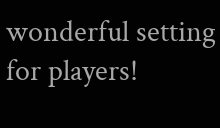wonderful setting for players!